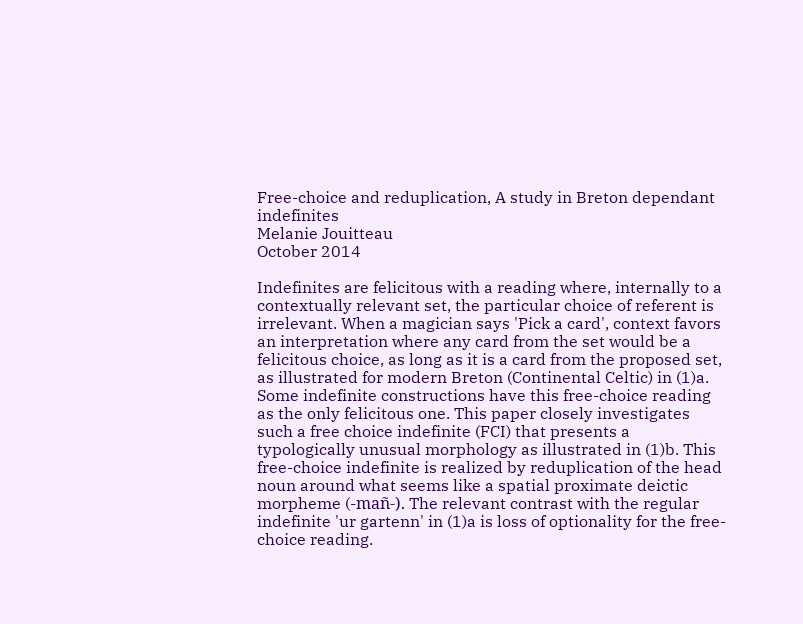Free-choice and reduplication, A study in Breton dependant indefinites
Melanie Jouitteau
October 2014

Indefinites are felicitous with a reading where, internally to a contextually relevant set, the particular choice of referent is irrelevant. When a magician says 'Pick a card', context favors an interpretation where any card from the set would be a felicitous choice, as long as it is a card from the proposed set, as illustrated for modern Breton (Continental Celtic) in (1)a. Some indefinite constructions have this free-choice reading as the only felicitous one. This paper closely investigates such a free choice indefinite (FCI) that presents a typologically unusual morphology as illustrated in (1)b. This free-choice indefinite is realized by reduplication of the head noun around what seems like a spatial proximate deictic morpheme (-mañ-). The relevant contrast with the regular indefinite 'ur gartenn' in (1)a is loss of optionality for the free-choice reading.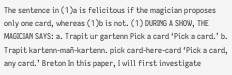The sentence in (1)a is felicitous if the magician proposes only one card, whereas (1)b is not. (1) DURING A SHOW, THE MAGICIAN SAYS: a. Trapit ur gartenn Pick a card ‘Pick a card.’ b. Trapit kartenn-mañ-kartenn. pick card-here-card ‘Pick a card, any card.’ Breton In this paper, I will first investigate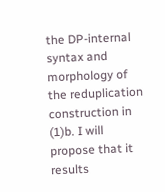the DP-internal syntax and morphology of the reduplication construction in (1)b. I will propose that it results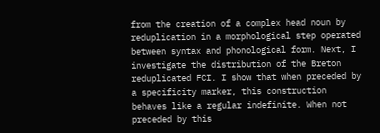from the creation of a complex head noun by reduplication in a morphological step operated between syntax and phonological form. Next, I investigate the distribution of the Breton reduplicated FCI. I show that when preceded by a specificity marker, this construction behaves like a regular indefinite. When not preceded by this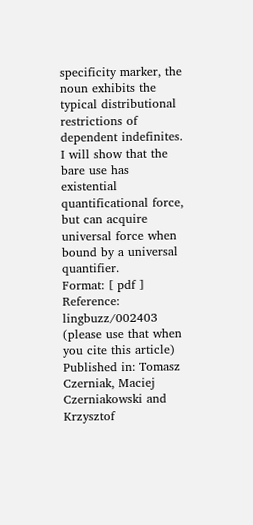specificity marker, the noun exhibits the typical distributional restrictions of dependent indefinites. I will show that the bare use has existential quantificational force, but can acquire universal force when bound by a universal quantifier.
Format: [ pdf ]
Reference: lingbuzz/002403
(please use that when you cite this article)
Published in: Tomasz Czerniak, Maciej Czerniakowski and Krzysztof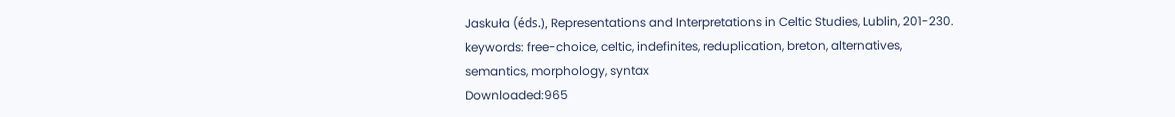Jaskuła (éds.), Representations and Interpretations in Celtic Studies, Lublin, 201-230.
keywords: free-choice, celtic, indefinites, reduplication, breton, alternatives, semantics, morphology, syntax
Downloaded:965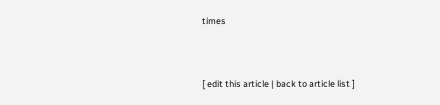times


[ edit this article | back to article list ]